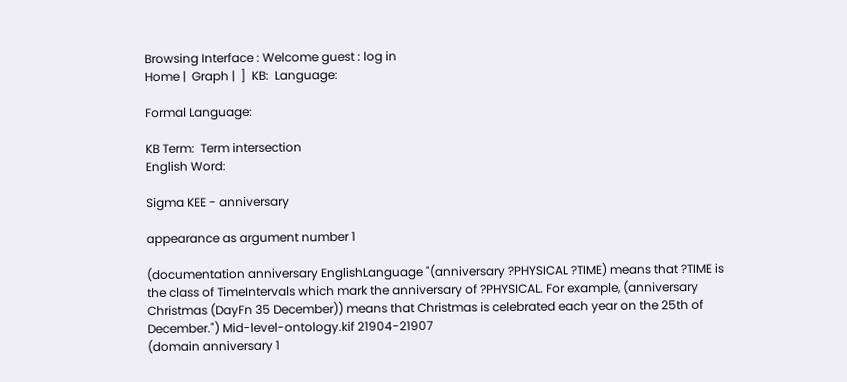Browsing Interface : Welcome guest : log in
Home |  Graph |  ]  KB:  Language:

Formal Language:

KB Term:  Term intersection
English Word:

Sigma KEE - anniversary

appearance as argument number 1

(documentation anniversary EnglishLanguage "(anniversary ?PHYSICAL ?TIME) means that ?TIME is the class of TimeIntervals which mark the anniversary of ?PHYSICAL. For example, (anniversary Christmas (DayFn 35 December)) means that Christmas is celebrated each year on the 25th of December.") Mid-level-ontology.kif 21904-21907
(domain anniversary 1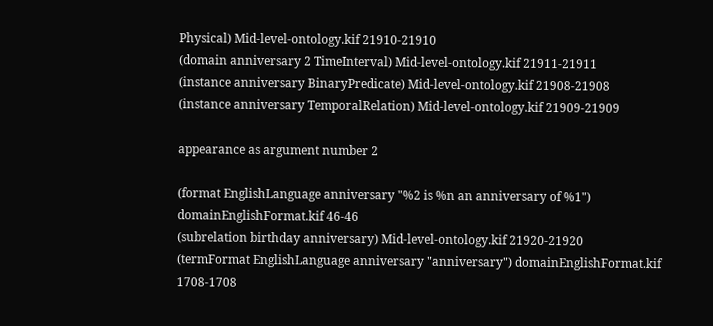Physical) Mid-level-ontology.kif 21910-21910
(domain anniversary 2 TimeInterval) Mid-level-ontology.kif 21911-21911
(instance anniversary BinaryPredicate) Mid-level-ontology.kif 21908-21908
(instance anniversary TemporalRelation) Mid-level-ontology.kif 21909-21909

appearance as argument number 2

(format EnglishLanguage anniversary "%2 is %n an anniversary of %1") domainEnglishFormat.kif 46-46
(subrelation birthday anniversary) Mid-level-ontology.kif 21920-21920
(termFormat EnglishLanguage anniversary "anniversary") domainEnglishFormat.kif 1708-1708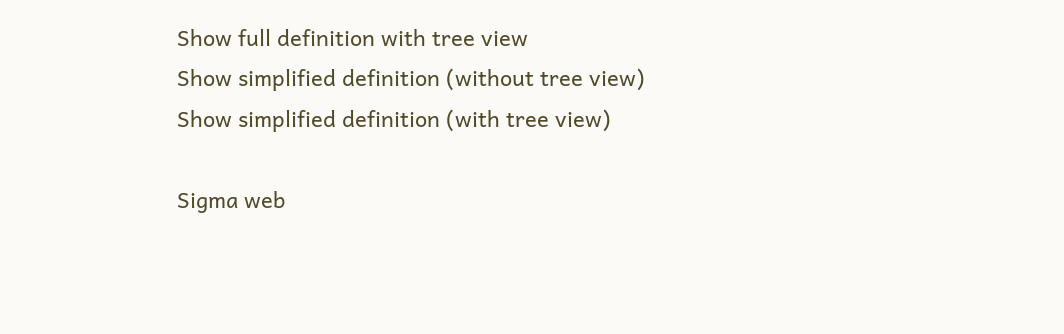Show full definition with tree view
Show simplified definition (without tree view)
Show simplified definition (with tree view)

Sigma web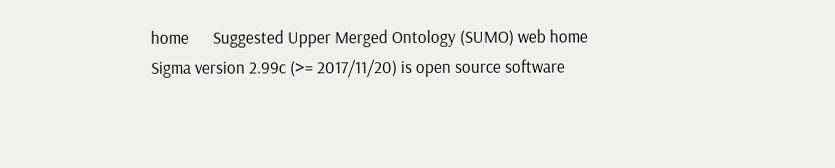home      Suggested Upper Merged Ontology (SUMO) web home
Sigma version 2.99c (>= 2017/11/20) is open source software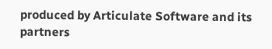produced by Articulate Software and its partners